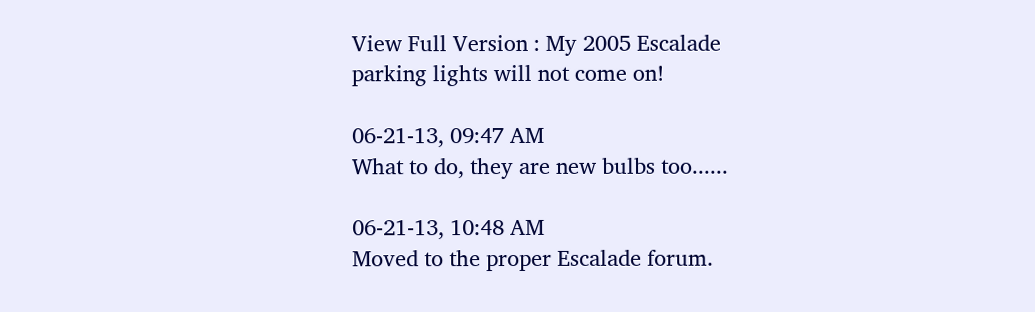View Full Version : My 2005 Escalade parking lights will not come on!

06-21-13, 09:47 AM
What to do, they are new bulbs too......

06-21-13, 10:48 AM
Moved to the proper Escalade forum.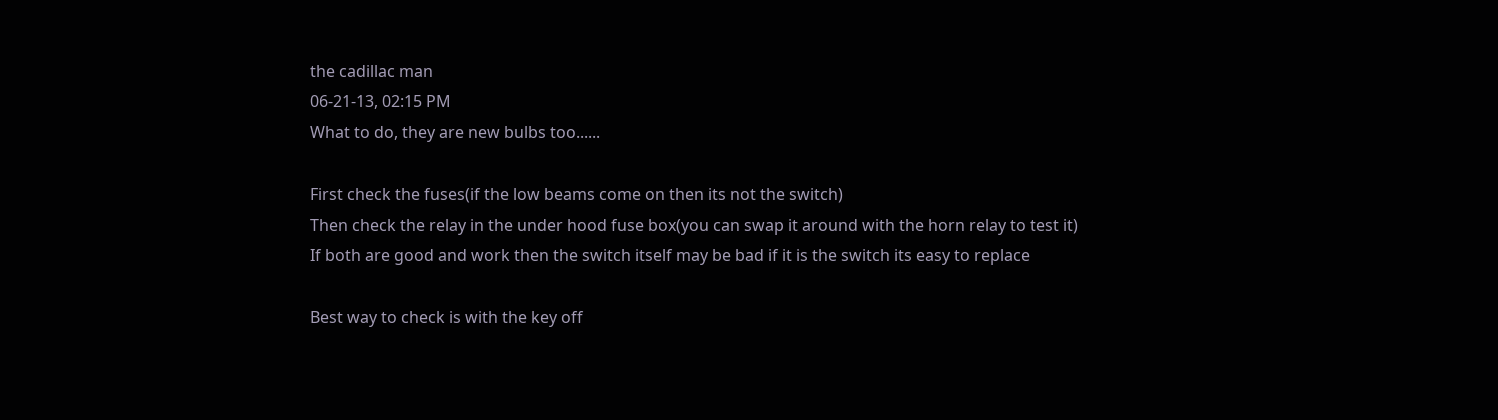the cadillac man
06-21-13, 02:15 PM
What to do, they are new bulbs too......

First check the fuses(if the low beams come on then its not the switch)
Then check the relay in the under hood fuse box(you can swap it around with the horn relay to test it)
If both are good and work then the switch itself may be bad if it is the switch its easy to replace

Best way to check is with the key off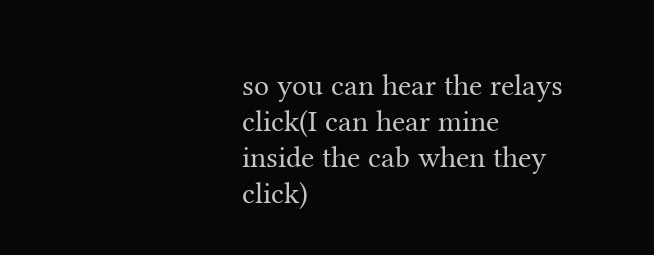so you can hear the relays click(I can hear mine inside the cab when they click)